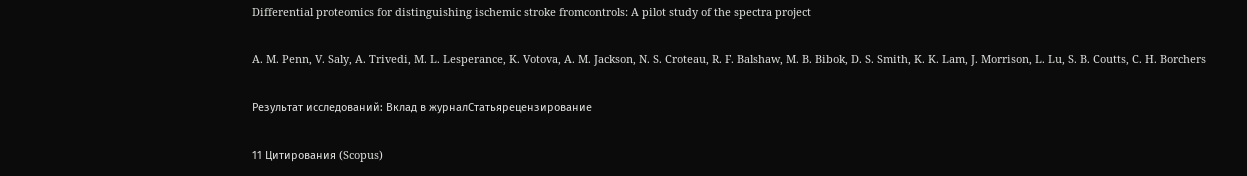Differential proteomics for distinguishing ischemic stroke fromcontrols: A pilot study of the spectra project

A. M. Penn, V. Saly, A. Trivedi, M. L. Lesperance, K. Votova, A. M. Jackson, N. S. Croteau, R. F. Balshaw, M. B. Bibok, D. S. Smith, K. K. Lam, J. Morrison, L. Lu, S. B. Coutts, C. H. Borchers

Результат исследований: Вклад в журналСтатьярецензирование

11 Цитирования (Scopus)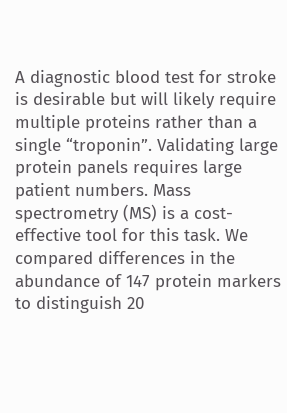A diagnostic blood test for stroke is desirable but will likely require multiple proteins rather than a single “troponin”. Validating large protein panels requires large patient numbers. Mass spectrometry (MS) is a cost-effective tool for this task. We compared differences in the abundance of 147 protein markers to distinguish 20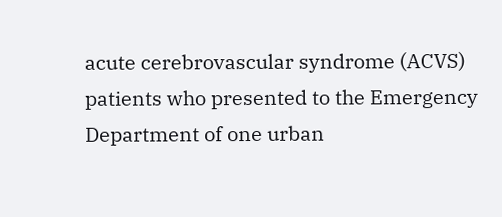acute cerebrovascular syndrome (ACVS) patients who presented to the Emergency Department of one urban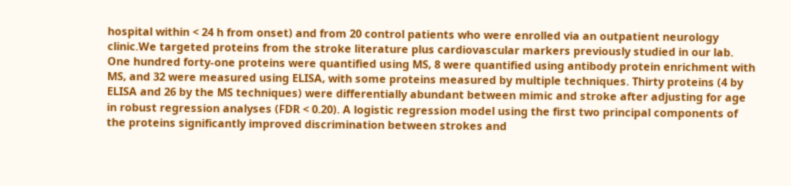hospital within < 24 h from onset) and from 20 control patients who were enrolled via an outpatient neurology clinic.We targeted proteins from the stroke literature plus cardiovascular markers previously studied in our lab. One hundred forty-one proteins were quantified using MS, 8 were quantified using antibody protein enrichment with MS, and 32 were measured using ELISA, with some proteins measured by multiple techniques. Thirty proteins (4 by ELISA and 26 by the MS techniques) were differentially abundant between mimic and stroke after adjusting for age in robust regression analyses (FDR < 0.20). A logistic regression model using the first two principal components of the proteins significantly improved discrimination between strokes and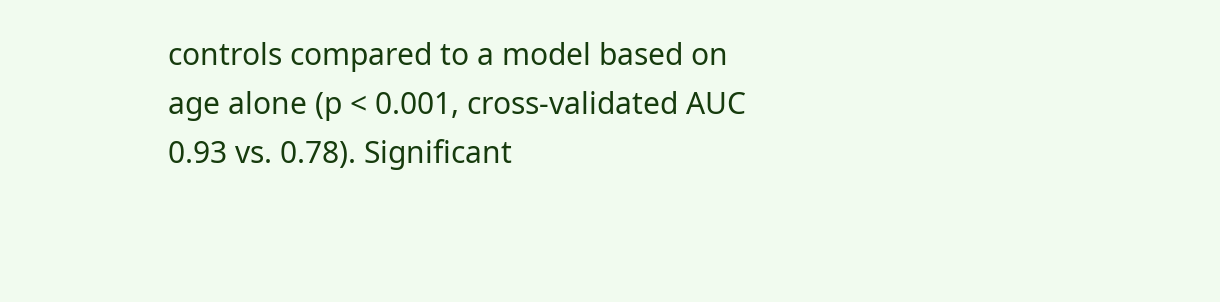controls compared to a model based on age alone (p < 0.001, cross-validated AUC 0.93 vs. 0.78). Significant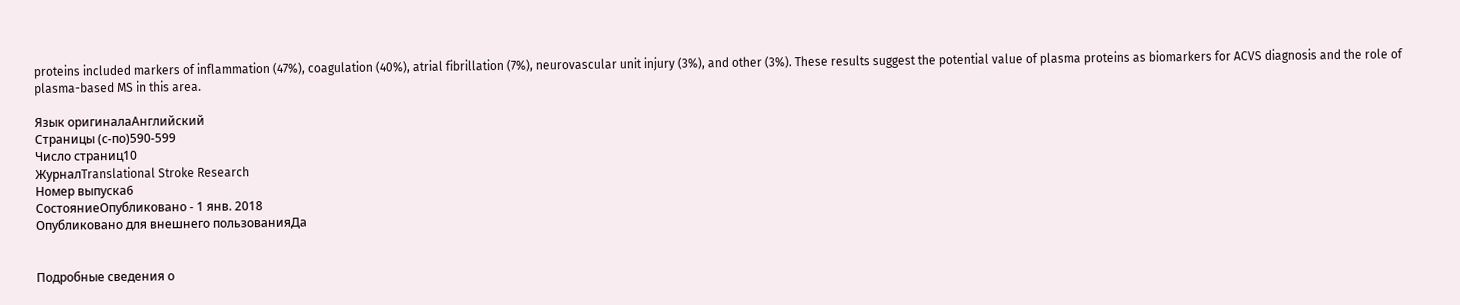proteins included markers of inflammation (47%), coagulation (40%), atrial fibrillation (7%), neurovascular unit injury (3%), and other (3%). These results suggest the potential value of plasma proteins as biomarkers for ACVS diagnosis and the role of plasma-based MS in this area.

Язык оригиналаАнглийский
Страницы (с-по)590-599
Число страниц10
ЖурналTranslational Stroke Research
Номер выпуска6
СостояниеОпубликовано - 1 янв. 2018
Опубликовано для внешнего пользованияДа


Подробные сведения о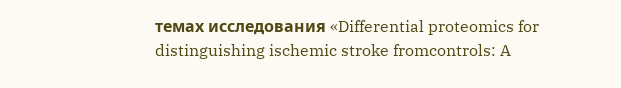темах исследования «Differential proteomics for distinguishing ischemic stroke fromcontrols: A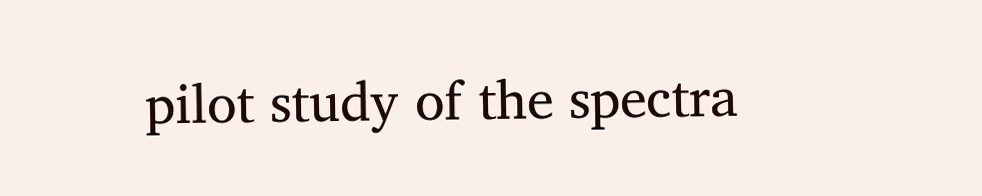pilot study of the spectra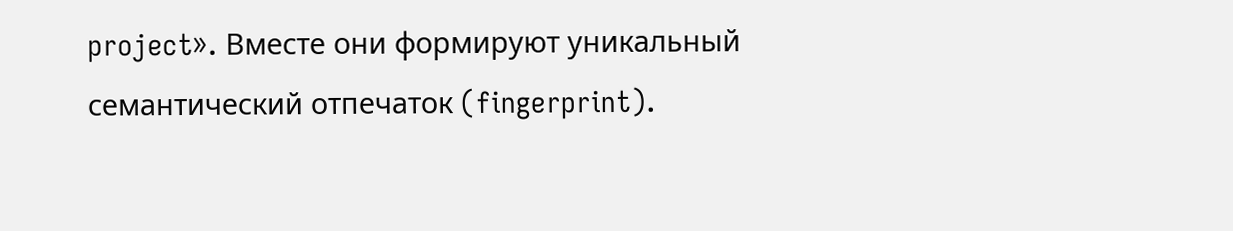project». Вместе они формируют уникальный семантический отпечаток (fingerprint).